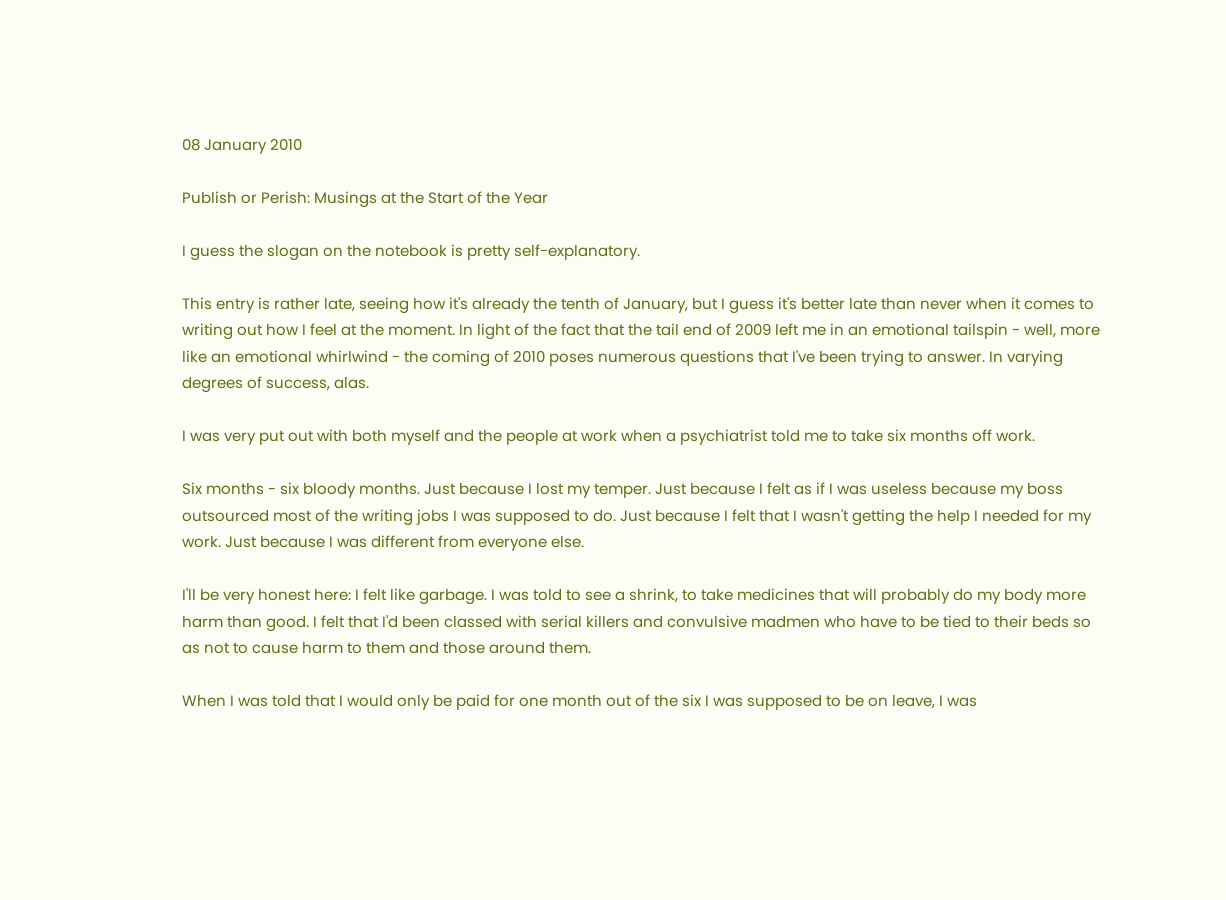08 January 2010

Publish or Perish: Musings at the Start of the Year

I guess the slogan on the notebook is pretty self-explanatory.

This entry is rather late, seeing how it's already the tenth of January, but I guess it's better late than never when it comes to writing out how I feel at the moment. In light of the fact that the tail end of 2009 left me in an emotional tailspin - well, more like an emotional whirlwind - the coming of 2010 poses numerous questions that I've been trying to answer. In varying degrees of success, alas.

I was very put out with both myself and the people at work when a psychiatrist told me to take six months off work.

Six months - six bloody months. Just because I lost my temper. Just because I felt as if I was useless because my boss outsourced most of the writing jobs I was supposed to do. Just because I felt that I wasn't getting the help I needed for my work. Just because I was different from everyone else.

I'll be very honest here: I felt like garbage. I was told to see a shrink, to take medicines that will probably do my body more harm than good. I felt that I'd been classed with serial killers and convulsive madmen who have to be tied to their beds so as not to cause harm to them and those around them.

When I was told that I would only be paid for one month out of the six I was supposed to be on leave, I was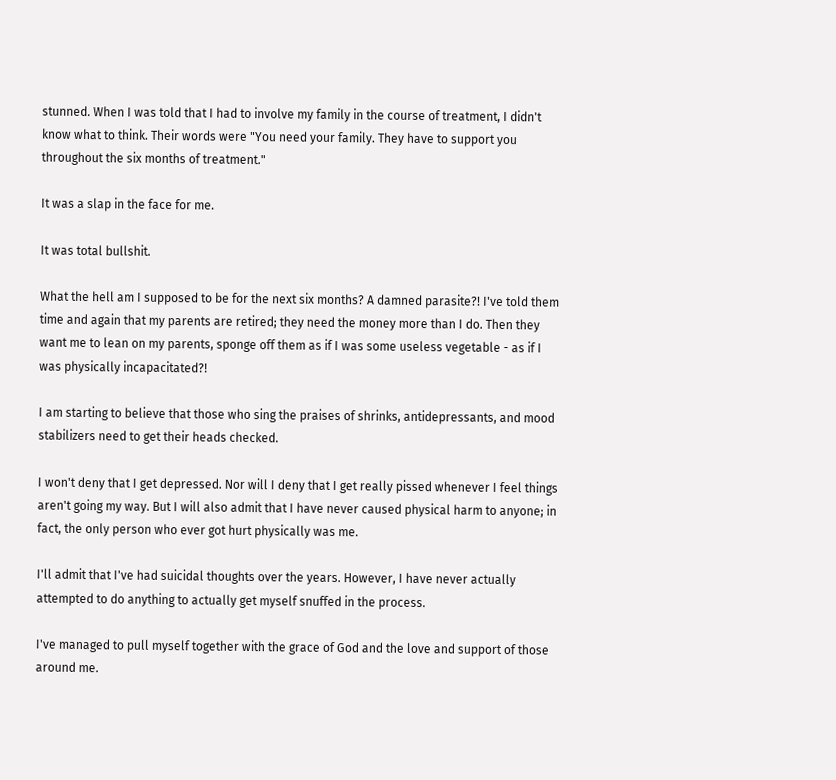stunned. When I was told that I had to involve my family in the course of treatment, I didn't know what to think. Their words were "You need your family. They have to support you throughout the six months of treatment."

It was a slap in the face for me.

It was total bullshit.

What the hell am I supposed to be for the next six months? A damned parasite?! I've told them time and again that my parents are retired; they need the money more than I do. Then they want me to lean on my parents, sponge off them as if I was some useless vegetable - as if I was physically incapacitated?!

I am starting to believe that those who sing the praises of shrinks, antidepressants, and mood stabilizers need to get their heads checked.

I won't deny that I get depressed. Nor will I deny that I get really pissed whenever I feel things aren't going my way. But I will also admit that I have never caused physical harm to anyone; in fact, the only person who ever got hurt physically was me.

I'll admit that I've had suicidal thoughts over the years. However, I have never actually attempted to do anything to actually get myself snuffed in the process.

I've managed to pull myself together with the grace of God and the love and support of those around me.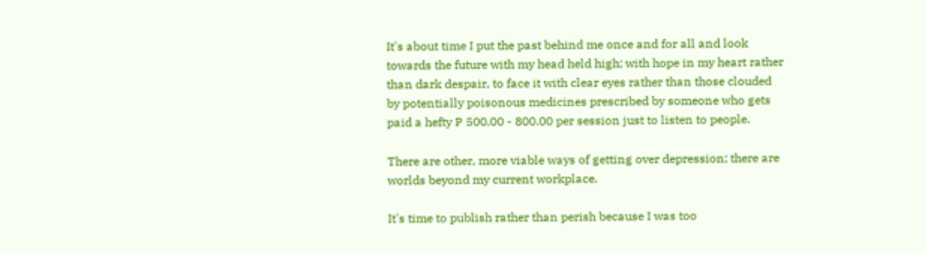It's about time I put the past behind me once and for all and look towards the future with my head held high; with hope in my heart rather than dark despair, to face it with clear eyes rather than those clouded by potentially poisonous medicines prescribed by someone who gets paid a hefty P 500.00 - 800.00 per session just to listen to people.

There are other, more viable ways of getting over depression; there are worlds beyond my current workplace.

It's time to publish rather than perish because I was too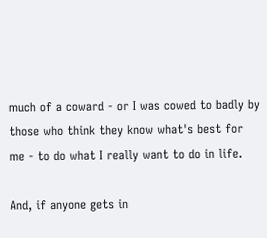much of a coward - or I was cowed to badly by those who think they know what's best for me - to do what I really want to do in life.

And, if anyone gets in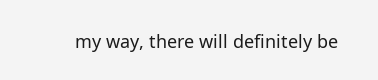my way, there will definitely be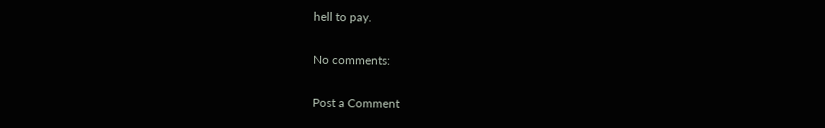hell to pay.

No comments:

Post a Comment